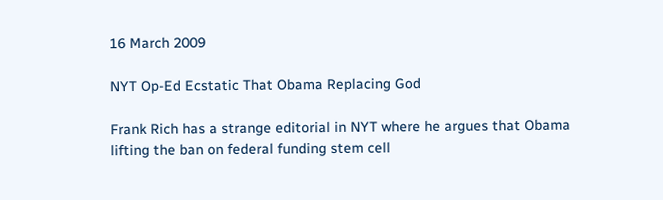16 March 2009

NYT Op-Ed Ecstatic That Obama Replacing God

Frank Rich has a strange editorial in NYT where he argues that Obama lifting the ban on federal funding stem cell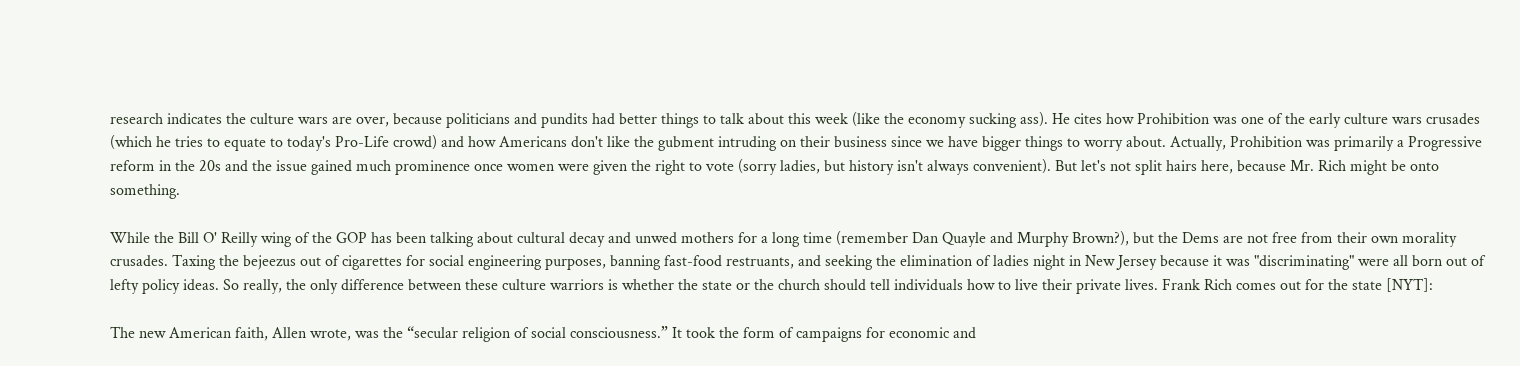research indicates the culture wars are over, because politicians and pundits had better things to talk about this week (like the economy sucking ass). He cites how Prohibition was one of the early culture wars crusades (which he tries to equate to today's Pro-Life crowd) and how Americans don't like the gubment intruding on their business since we have bigger things to worry about. Actually, Prohibition was primarily a Progressive reform in the 20s and the issue gained much prominence once women were given the right to vote (sorry ladies, but history isn't always convenient). But let's not split hairs here, because Mr. Rich might be onto something.

While the Bill O' Reilly wing of the GOP has been talking about cultural decay and unwed mothers for a long time (remember Dan Quayle and Murphy Brown?), but the Dems are not free from their own morality crusades. Taxing the bejeezus out of cigarettes for social engineering purposes, banning fast-food restruants, and seeking the elimination of ladies night in New Jersey because it was "discriminating" were all born out of lefty policy ideas. So really, the only difference between these culture warriors is whether the state or the church should tell individuals how to live their private lives. Frank Rich comes out for the state [NYT]:

The new American faith, Allen wrote, was the “secular religion of social consciousness.” It took the form of campaigns for economic and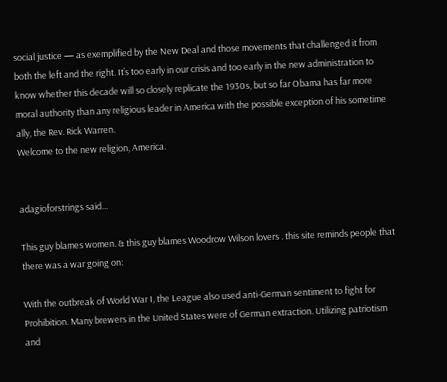social justice — as exemplified by the New Deal and those movements that challenged it from both the left and the right. It’s too early in our crisis and too early in the new administration to know whether this decade will so closely replicate the 1930s, but so far Obama has far more moral authority than any religious leader in America with the possible exception of his sometime ally, the Rev. Rick Warren.
Welcome to the new religion, America.


adagioforstrings said...

This guy blames women. & this guy blames Woodrow Wilson lovers . this site reminds people that there was a war going on:

With the outbreak of World War I, the League also used anti-German sentiment to fight for Prohibition. Many brewers in the United States were of German extraction. Utilizing patriotism and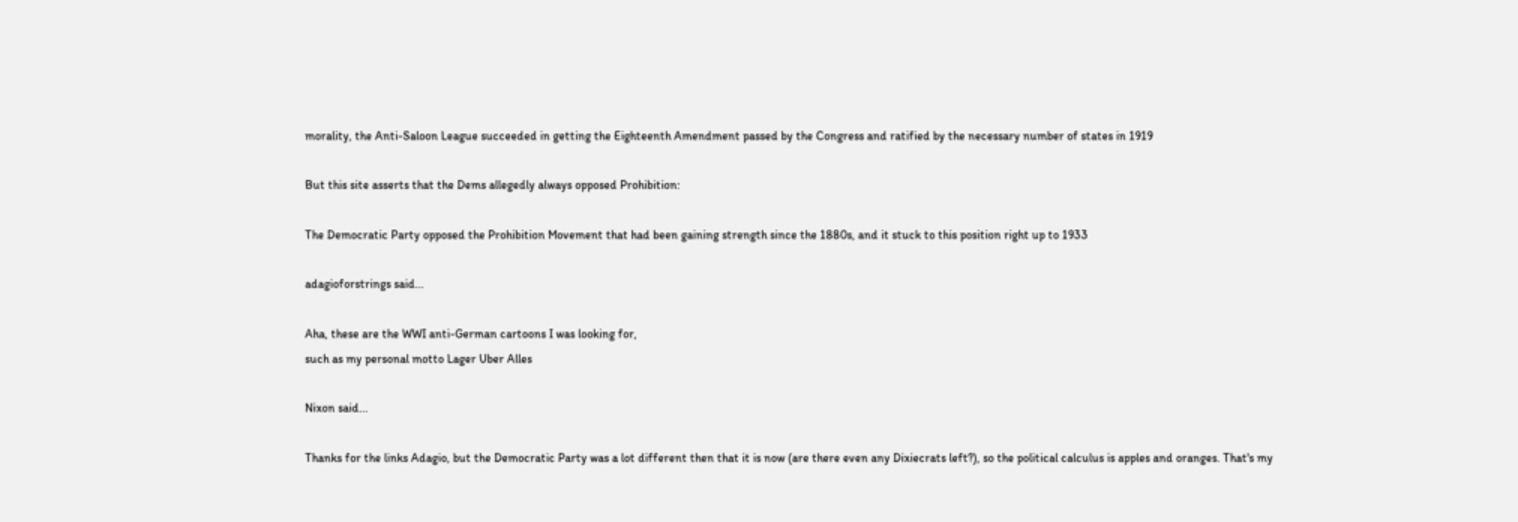morality, the Anti-Saloon League succeeded in getting the Eighteenth Amendment passed by the Congress and ratified by the necessary number of states in 1919

But this site asserts that the Dems allegedly always opposed Prohibition:

The Democratic Party opposed the Prohibition Movement that had been gaining strength since the 1880s, and it stuck to this position right up to 1933

adagioforstrings said...

Aha, these are the WWI anti-German cartoons I was looking for,
such as my personal motto Lager Uber Alles

Nixon said...

Thanks for the links Adagio, but the Democratic Party was a lot different then that it is now (are there even any Dixiecrats left?), so the political calculus is apples and oranges. That's my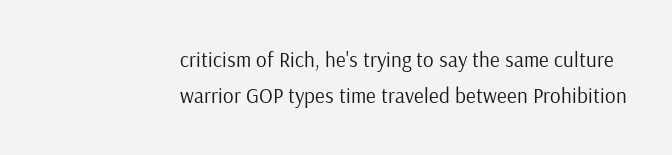criticism of Rich, he's trying to say the same culture warrior GOP types time traveled between Prohibition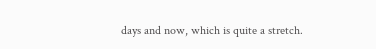days and now, which is quite a stretch.